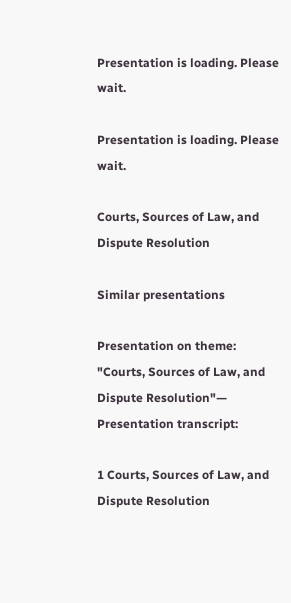Presentation is loading. Please wait.

Presentation is loading. Please wait.

Courts, Sources of Law, and Dispute Resolution

Similar presentations

Presentation on theme: "Courts, Sources of Law, and Dispute Resolution"— Presentation transcript:

1 Courts, Sources of Law, and Dispute Resolution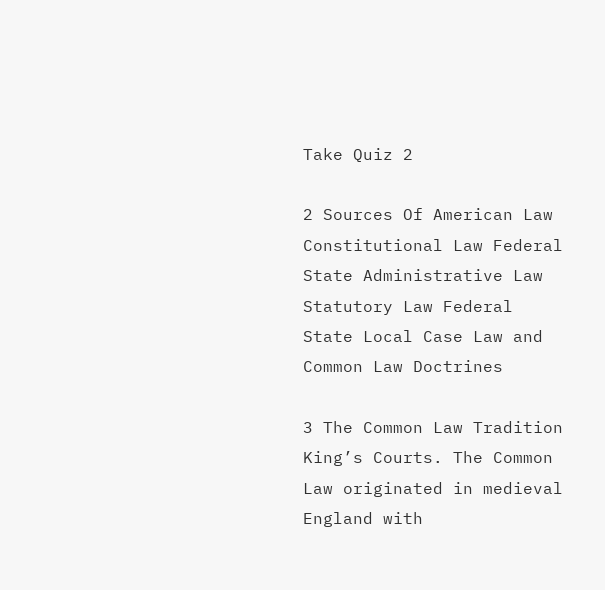Take Quiz 2

2 Sources Of American Law
Constitutional Law Federal State Administrative Law Statutory Law Federal State Local Case Law and Common Law Doctrines

3 The Common Law Tradition
King’s Courts. The Common Law originated in medieval England with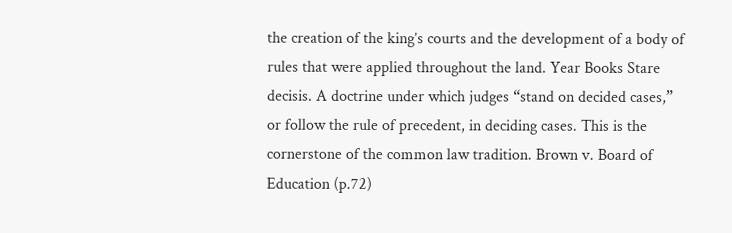the creation of the king’s courts and the development of a body of rules that were applied throughout the land. Year Books Stare decisis. A doctrine under which judges “stand on decided cases,” or follow the rule of precedent, in deciding cases. This is the cornerstone of the common law tradition. Brown v. Board of Education (p.72)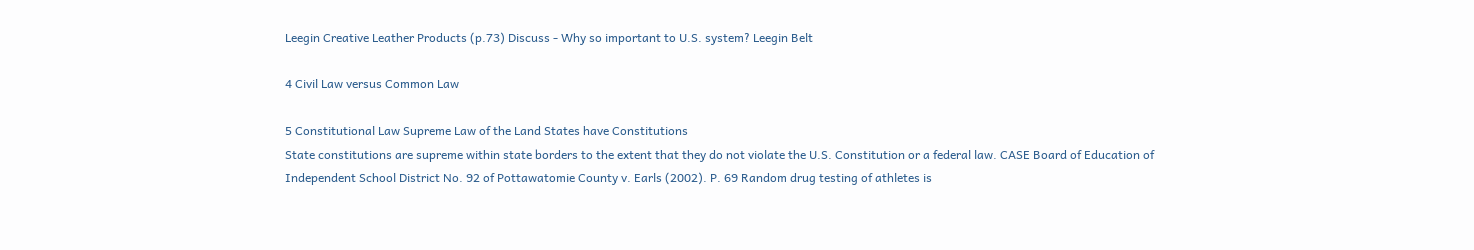Leegin Creative Leather Products (p.73) Discuss - Why so important to U.S. system? Leegin Belt

4 Civil Law versus Common Law

5 Constitutional Law Supreme Law of the Land States have Constitutions
State constitutions are supreme within state borders to the extent that they do not violate the U.S. Constitution or a federal law. CASE Board of Education of Independent School District No. 92 of Pottawatomie County v. Earls (2002). P. 69 Random drug testing of athletes is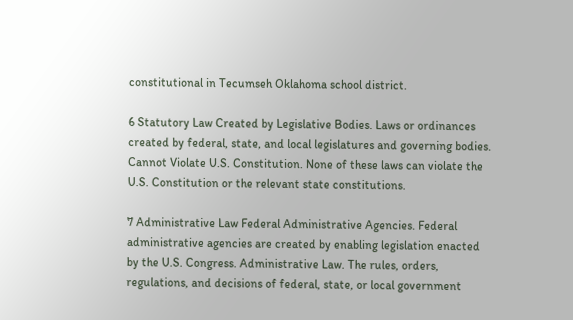constitutional in Tecumseh Oklahoma school district.

6 Statutory Law Created by Legislative Bodies. Laws or ordinances created by federal, state, and local legislatures and governing bodies. Cannot Violate U.S. Constitution. None of these laws can violate the U.S. Constitution or the relevant state constitutions.

7 Administrative Law Federal Administrative Agencies. Federal administrative agencies are created by enabling legislation enacted by the U.S. Congress. Administrative Law. The rules, orders, regulations, and decisions of federal, state, or local government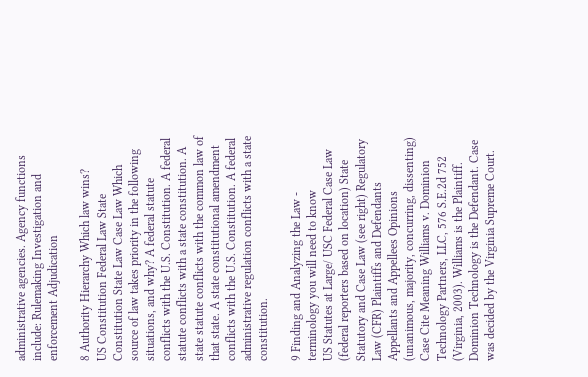administrative agencies. Agency functions include: Rulemaking Investigation and enforcement Adjudication

8 Authority Hierarchy Which law wins?
US Constitution Federal Law State Constitution State Law Case Law Which source of law takes priority in the following situations, and why? A federal statute conflicts with the U.S. Constitution. A federal statute conflicts with a state constitution. A state statute conflicts with the common law of that state. A state constitutional amendment conflicts with the U.S. Constitution. A federal administrative regulation conflicts with a state constitution.

9 Finding and Analyzing the Law - terminology you will need to know
US Statutes at Large/ USC Federal Case Law (federal reporters based on location) State Statutory and Case Law (see right) Regulatory Law (CFR) Plaintiffs and Defendants Appellants and Appellees Opinions (unanimous, majority, concurring, dissenting) Case Cite Meaning Williams v. Dominion Technology Partners, LLC, 576 S.E.2d 752 (Virginia, 2003). Williams is the Plaintiff. Dominion Technology is the Defendant. Case was decided by the Virginia Supreme Court.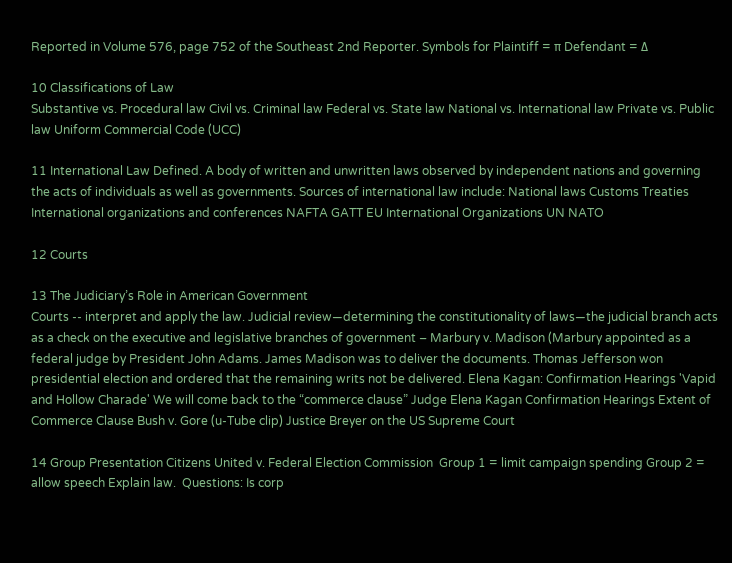Reported in Volume 576, page 752 of the Southeast 2nd Reporter. Symbols for Plaintiff = π Defendant = Δ

10 Classifications of Law
Substantive vs. Procedural law Civil vs. Criminal law Federal vs. State law National vs. International law Private vs. Public law Uniform Commercial Code (UCC)

11 International Law Defined. A body of written and unwritten laws observed by independent nations and governing the acts of individuals as well as governments. Sources of international law include: National laws Customs Treaties International organizations and conferences NAFTA GATT EU International Organizations UN NATO

12 Courts

13 The Judiciary’s Role in American Government
Courts -- interpret and apply the law. Judicial review—determining the constitutionality of laws—the judicial branch acts as a check on the executive and legislative branches of government – Marbury v. Madison (Marbury appointed as a federal judge by President John Adams. James Madison was to deliver the documents. Thomas Jefferson won presidential election and ordered that the remaining writs not be delivered. Elena Kagan: Confirmation Hearings 'Vapid and Hollow Charade' We will come back to the “commerce clause” Judge Elena Kagan Confirmation Hearings Extent of Commerce Clause Bush v. Gore (u-Tube clip) Justice Breyer on the US Supreme Court

14 Group Presentation Citizens United v. Federal Election Commission  Group 1 = limit campaign spending Group 2 = allow speech Explain law.  Questions: Is corp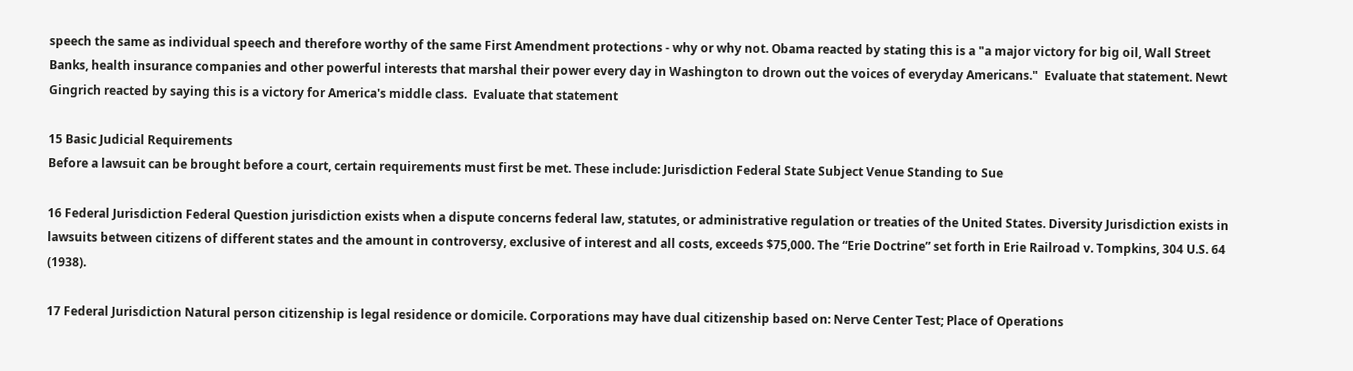speech the same as individual speech and therefore worthy of the same First Amendment protections - why or why not. Obama reacted by stating this is a "a major victory for big oil, Wall Street Banks, health insurance companies and other powerful interests that marshal their power every day in Washington to drown out the voices of everyday Americans."  Evaluate that statement. Newt Gingrich reacted by saying this is a victory for America's middle class.  Evaluate that statement

15 Basic Judicial Requirements
Before a lawsuit can be brought before a court, certain requirements must first be met. These include: Jurisdiction Federal State Subject Venue Standing to Sue

16 Federal Jurisdiction Federal Question jurisdiction exists when a dispute concerns federal law, statutes, or administrative regulation or treaties of the United States. Diversity Jurisdiction exists in lawsuits between citizens of different states and the amount in controversy, exclusive of interest and all costs, exceeds $75,000. The “Erie Doctrine” set forth in Erie Railroad v. Tompkins, 304 U.S. 64 (1938).

17 Federal Jurisdiction Natural person citizenship is legal residence or domicile. Corporations may have dual citizenship based on: Nerve Center Test; Place of Operations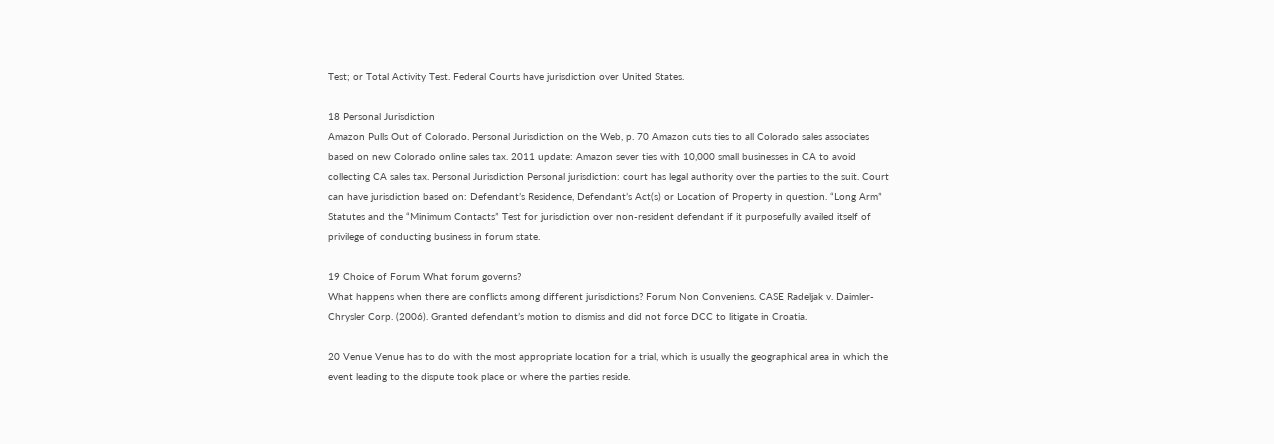Test; or Total Activity Test. Federal Courts have jurisdiction over United States.

18 Personal Jurisdiction
Amazon Pulls Out of Colorado. Personal Jurisdiction on the Web, p. 70 Amazon cuts ties to all Colorado sales associates based on new Colorado online sales tax. 2011 update: Amazon sever ties with 10,000 small businesses in CA to avoid collecting CA sales tax. Personal Jurisdiction Personal jurisdiction: court has legal authority over the parties to the suit. Court can have jurisdiction based on: Defendant’s Residence, Defendant’s Act(s) or Location of Property in question. “Long Arm” Statutes and the “Minimum Contacts” Test for jurisdiction over non-resident defendant if it purposefully availed itself of privilege of conducting business in forum state.

19 Choice of Forum What forum governs?
What happens when there are conflicts among different jurisdictions? Forum Non Conveniens. CASE Radeljak v. Daimler-Chrysler Corp. (2006). Granted defendant’s motion to dismiss and did not force DCC to litigate in Croatia.

20 Venue Venue has to do with the most appropriate location for a trial, which is usually the geographical area in which the event leading to the dispute took place or where the parties reside.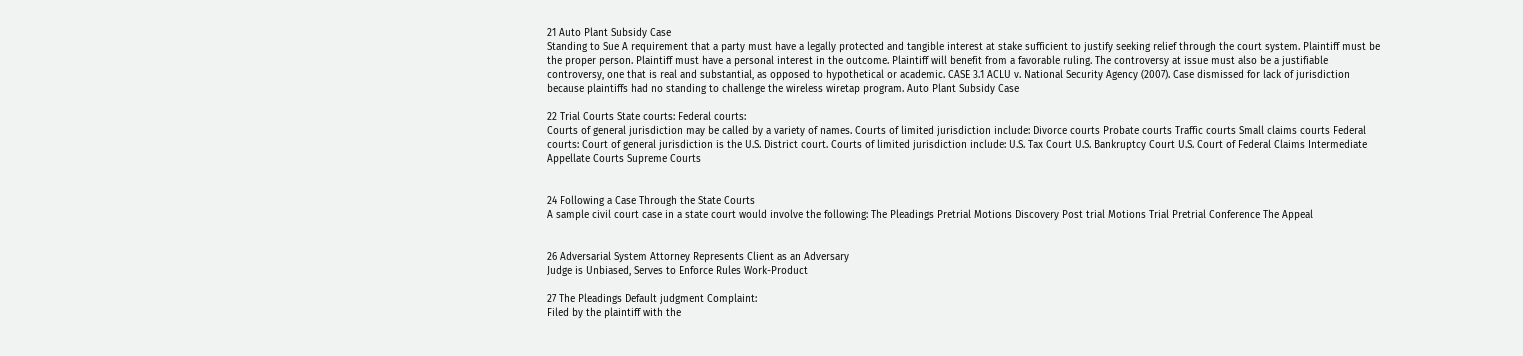21 Auto Plant Subsidy Case
Standing to Sue A requirement that a party must have a legally protected and tangible interest at stake sufficient to justify seeking relief through the court system. Plaintiff must be the proper person. Plaintiff must have a personal interest in the outcome. Plaintiff will benefit from a favorable ruling. The controversy at issue must also be a justifiable controversy, one that is real and substantial, as opposed to hypothetical or academic. CASE 3.1 ACLU v. National Security Agency (2007). Case dismissed for lack of jurisdiction because plaintiffs had no standing to challenge the wireless wiretap program. Auto Plant Subsidy Case

22 Trial Courts State courts: Federal courts:
Courts of general jurisdiction may be called by a variety of names. Courts of limited jurisdiction include: Divorce courts Probate courts Traffic courts Small claims courts Federal courts: Court of general jurisdiction is the U.S. District court. Courts of limited jurisdiction include: U.S. Tax Court U.S. Bankruptcy Court U.S. Court of Federal Claims Intermediate Appellate Courts Supreme Courts


24 Following a Case Through the State Courts
A sample civil court case in a state court would involve the following: The Pleadings Pretrial Motions Discovery Post trial Motions Trial Pretrial Conference The Appeal


26 Adversarial System Attorney Represents Client as an Adversary
Judge is Unbiased, Serves to Enforce Rules Work-Product

27 The Pleadings Default judgment Complaint:
Filed by the plaintiff with the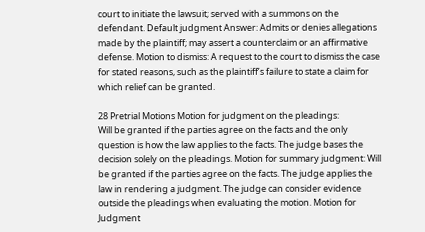court to initiate the lawsuit; served with a summons on the defendant. Default judgment Answer: Admits or denies allegations made by the plaintiff; may assert a counterclaim or an affirmative defense. Motion to dismiss: A request to the court to dismiss the case for stated reasons, such as the plaintiff’s failure to state a claim for which relief can be granted.

28 Pretrial Motions Motion for judgment on the pleadings:
Will be granted if the parties agree on the facts and the only question is how the law applies to the facts. The judge bases the decision solely on the pleadings. Motion for summary judgment: Will be granted if the parties agree on the facts. The judge applies the law in rendering a judgment. The judge can consider evidence outside the pleadings when evaluating the motion. Motion for Judgment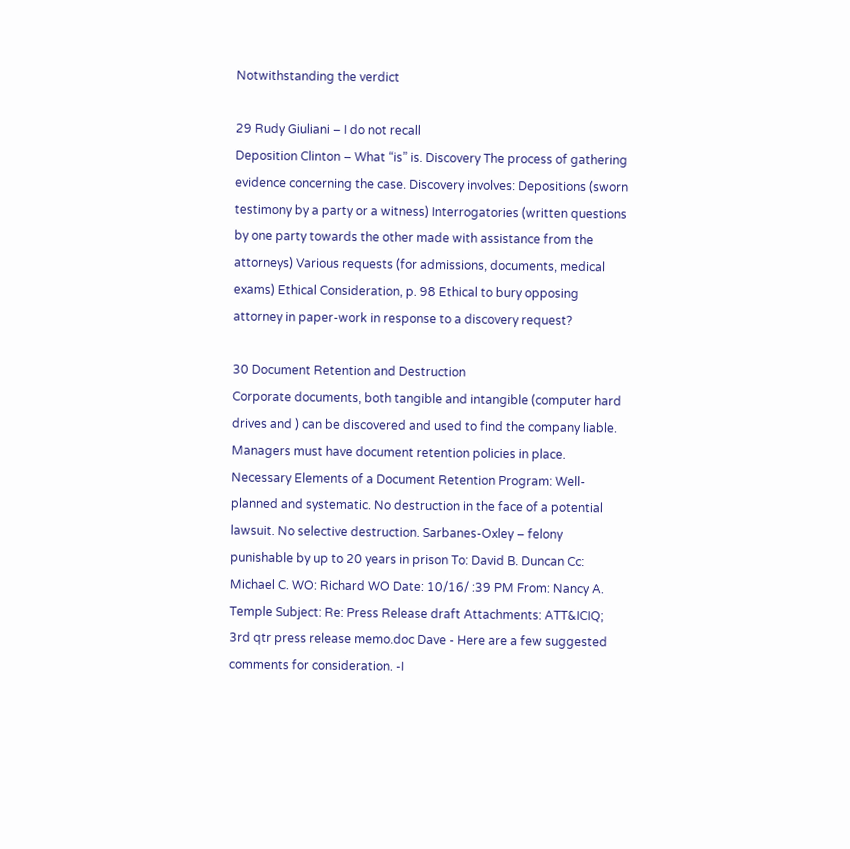Notwithstanding the verdict

29 Rudy Giuliani – I do not recall
Deposition Clinton – What “is” is. Discovery The process of gathering evidence concerning the case. Discovery involves: Depositions (sworn testimony by a party or a witness) Interrogatories (written questions by one party towards the other made with assistance from the attorneys) Various requests (for admissions, documents, medical exams) Ethical Consideration, p. 98 Ethical to bury opposing attorney in paper-work in response to a discovery request?

30 Document Retention and Destruction
Corporate documents, both tangible and intangible (computer hard drives and ) can be discovered and used to find the company liable. Managers must have document retention policies in place. Necessary Elements of a Document Retention Program: Well-planned and systematic. No destruction in the face of a potential lawsuit. No selective destruction. Sarbanes-Oxley – felony punishable by up to 20 years in prison To: David B. Duncan Cc: Michael C. WO: Richard WO Date: 10/16/ :39 PM From: Nancy A. Temple Subject: Re: Press Release draft Attachments: ATT&ICIQ; 3rd qtr press release memo.doc Dave - Here are a few suggested comments for consideration. -I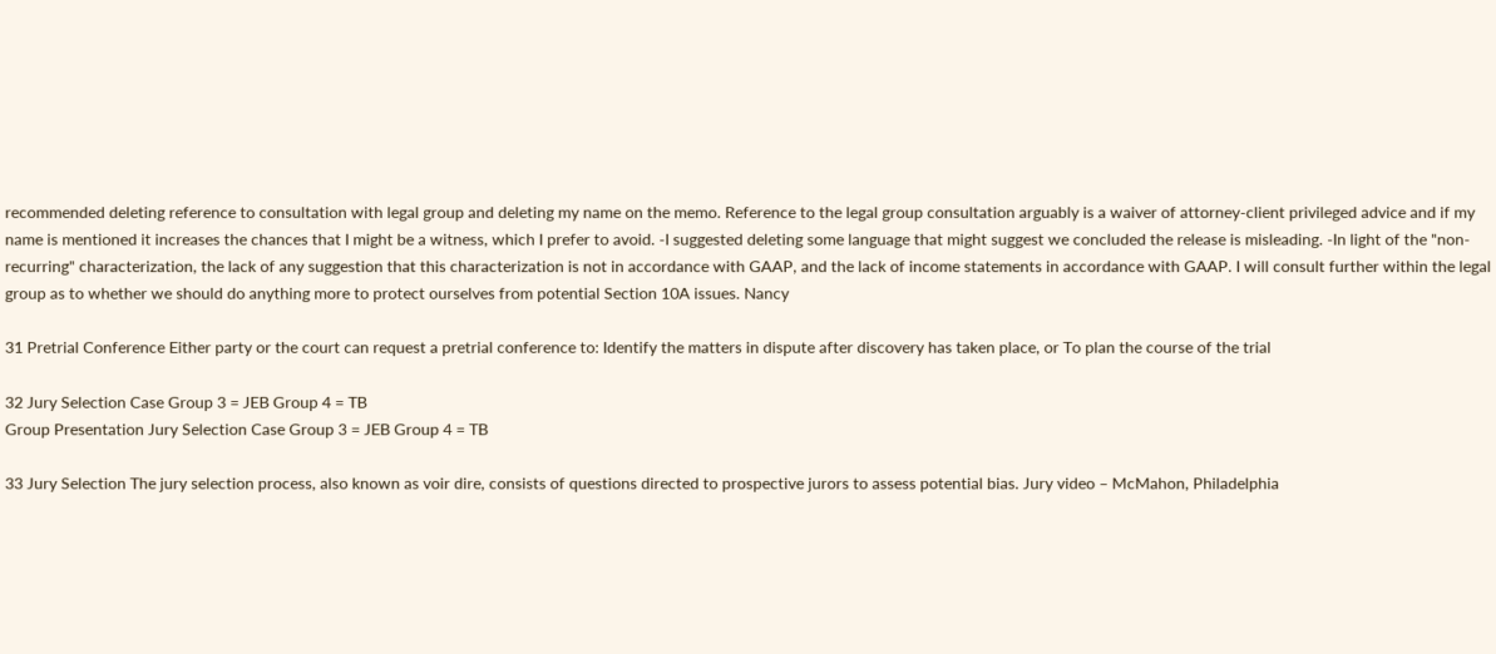recommended deleting reference to consultation with legal group and deleting my name on the memo. Reference to the legal group consultation arguably is a waiver of attorney-client privileged advice and if my name is mentioned it increases the chances that I might be a witness, which I prefer to avoid. -I suggested deleting some language that might suggest we concluded the release is misleading. -In light of the "non-recurring" characterization, the lack of any suggestion that this characterization is not in accordance with GAAP, and the lack of income statements in accordance with GAAP. I will consult further within the legal group as to whether we should do anything more to protect ourselves from potential Section 10A issues. Nancy

31 Pretrial Conference Either party or the court can request a pretrial conference to: Identify the matters in dispute after discovery has taken place, or To plan the course of the trial

32 Jury Selection Case Group 3 = JEB Group 4 = TB
Group Presentation Jury Selection Case Group 3 = JEB Group 4 = TB

33 Jury Selection The jury selection process, also known as voir dire, consists of questions directed to prospective jurors to assess potential bias. Jury video – McMahon, Philadelphia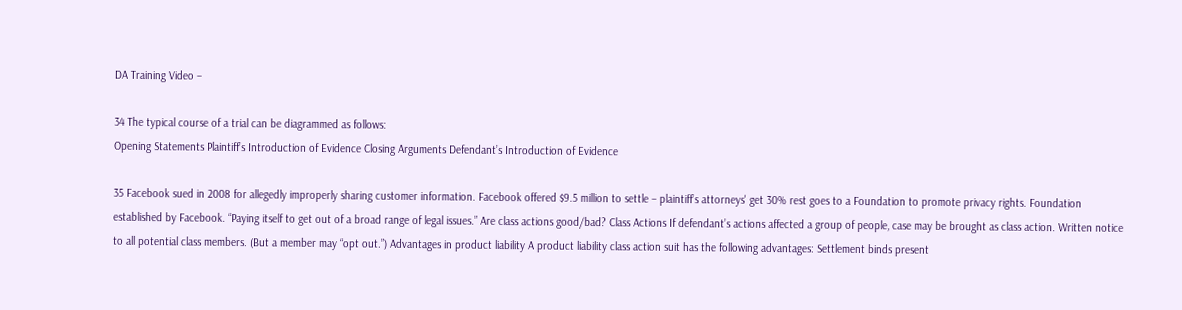DA Training Video –

34 The typical course of a trial can be diagrammed as follows:
Opening Statements Plaintiff’s Introduction of Evidence Closing Arguments Defendant’s Introduction of Evidence

35 Facebook sued in 2008 for allegedly improperly sharing customer information. Facebook offered $9.5 million to settle – plaintiff’s attorneys' get 30% rest goes to a Foundation to promote privacy rights. Foundation established by Facebook. “Paying itself to get out of a broad range of legal issues.” Are class actions good/bad? Class Actions If defendant’s actions affected a group of people, case may be brought as class action. Written notice to all potential class members. (But a member may “opt out.”) Advantages in product liability A product liability class action suit has the following advantages: Settlement binds present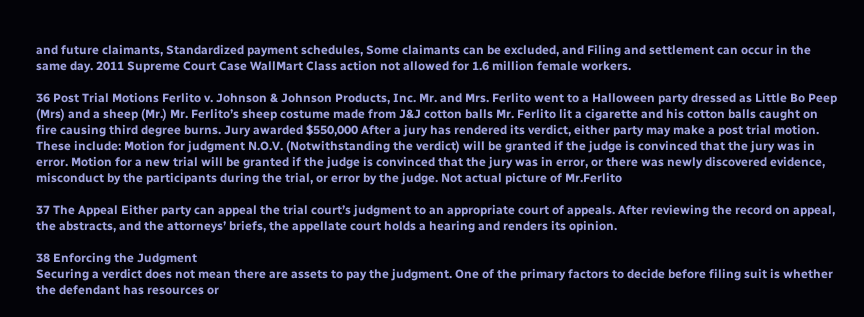and future claimants, Standardized payment schedules, Some claimants can be excluded, and Filing and settlement can occur in the same day. 2011 Supreme Court Case WallMart Class action not allowed for 1.6 million female workers.

36 Post Trial Motions Ferlito v. Johnson & Johnson Products, Inc. Mr. and Mrs. Ferlito went to a Halloween party dressed as Little Bo Peep (Mrs) and a sheep (Mr.) Mr. Ferlito’s sheep costume made from J&J cotton balls Mr. Ferlito lit a cigarette and his cotton balls caught on fire causing third degree burns. Jury awarded $550,000 After a jury has rendered its verdict, either party may make a post trial motion. These include: Motion for judgment N.O.V. (Notwithstanding the verdict) will be granted if the judge is convinced that the jury was in error. Motion for a new trial will be granted if the judge is convinced that the jury was in error, or there was newly discovered evidence, misconduct by the participants during the trial, or error by the judge. Not actual picture of Mr.Ferlito

37 The Appeal Either party can appeal the trial court’s judgment to an appropriate court of appeals. After reviewing the record on appeal, the abstracts, and the attorneys’ briefs, the appellate court holds a hearing and renders its opinion.

38 Enforcing the Judgment
Securing a verdict does not mean there are assets to pay the judgment. One of the primary factors to decide before filing suit is whether the defendant has resources or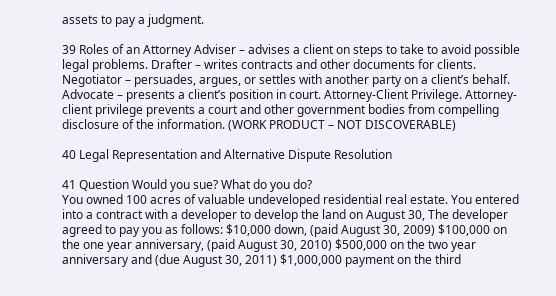assets to pay a judgment.

39 Roles of an Attorney Adviser – advises a client on steps to take to avoid possible legal problems. Drafter – writes contracts and other documents for clients. Negotiator – persuades, argues, or settles with another party on a client’s behalf. Advocate – presents a client’s position in court. Attorney-Client Privilege. Attorney-client privilege prevents a court and other government bodies from compelling disclosure of the information. (WORK PRODUCT – NOT DISCOVERABLE)

40 Legal Representation and Alternative Dispute Resolution

41 Question Would you sue? What do you do?
You owned 100 acres of valuable undeveloped residential real estate. You entered into a contract with a developer to develop the land on August 30, The developer agreed to pay you as follows: $10,000 down, (paid August 30, 2009) $100,000 on the one year anniversary, (paid August 30, 2010) $500,000 on the two year anniversary and (due August 30, 2011) $1,000,000 payment on the third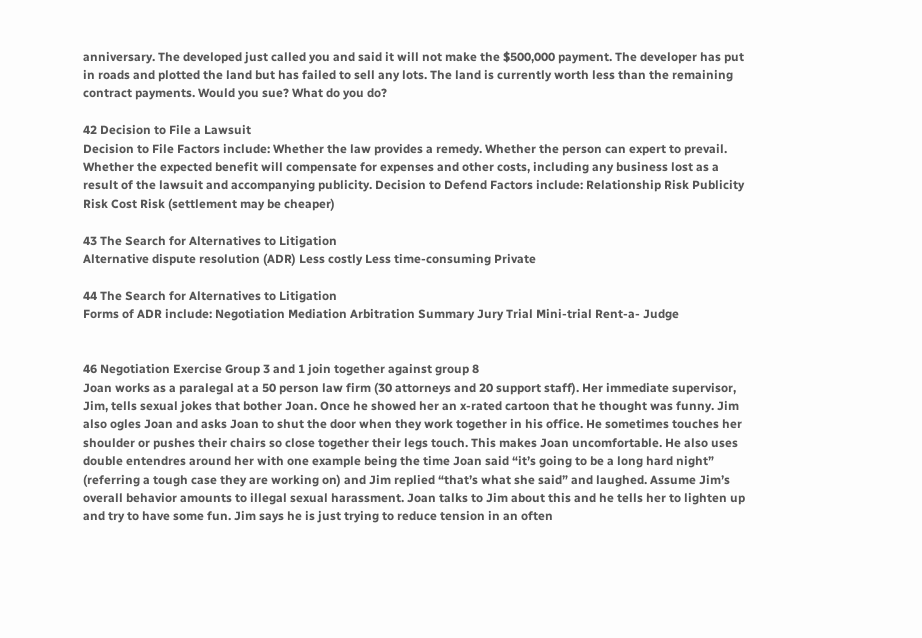anniversary. The developed just called you and said it will not make the $500,000 payment. The developer has put in roads and plotted the land but has failed to sell any lots. The land is currently worth less than the remaining contract payments. Would you sue? What do you do?

42 Decision to File a Lawsuit
Decision to File Factors include: Whether the law provides a remedy. Whether the person can expert to prevail. Whether the expected benefit will compensate for expenses and other costs, including any business lost as a result of the lawsuit and accompanying publicity. Decision to Defend Factors include: Relationship Risk Publicity Risk Cost Risk (settlement may be cheaper)

43 The Search for Alternatives to Litigation
Alternative dispute resolution (ADR) Less costly Less time-consuming Private

44 The Search for Alternatives to Litigation
Forms of ADR include: Negotiation Mediation Arbitration Summary Jury Trial Mini-trial Rent-a- Judge


46 Negotiation Exercise Group 3 and 1 join together against group 8
Joan works as a paralegal at a 50 person law firm (30 attorneys and 20 support staff). Her immediate supervisor, Jim, tells sexual jokes that bother Joan. Once he showed her an x-rated cartoon that he thought was funny. Jim also ogles Joan and asks Joan to shut the door when they work together in his office. He sometimes touches her shoulder or pushes their chairs so close together their legs touch. This makes Joan uncomfortable. He also uses double entendres around her with one example being the time Joan said “it’s going to be a long hard night” (referring a tough case they are working on) and Jim replied “that’s what she said” and laughed. Assume Jim’s overall behavior amounts to illegal sexual harassment. Joan talks to Jim about this and he tells her to lighten up and try to have some fun. Jim says he is just trying to reduce tension in an often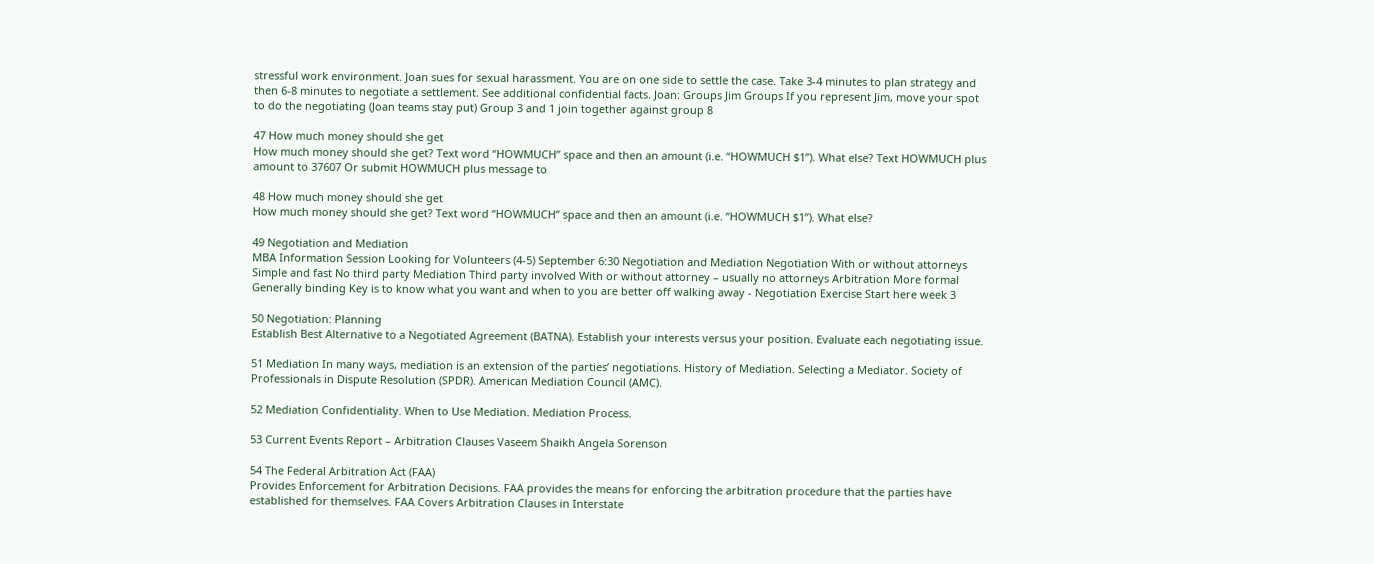stressful work environment. Joan sues for sexual harassment. You are on one side to settle the case. Take 3-4 minutes to plan strategy and then 6-8 minutes to negotiate a settlement. See additional confidential facts. Joan: Groups Jim Groups If you represent Jim, move your spot to do the negotiating (Joan teams stay put) Group 3 and 1 join together against group 8

47 How much money should she get
How much money should she get? Text word “HOWMUCH” space and then an amount (i.e. “HOWMUCH $1”). What else? Text HOWMUCH plus amount to 37607 Or submit HOWMUCH plus message to

48 How much money should she get
How much money should she get? Text word “HOWMUCH” space and then an amount (i.e. “HOWMUCH $1”). What else?

49 Negotiation and Mediation
MBA Information Session Looking for Volunteers (4-5) September 6:30 Negotiation and Mediation Negotiation With or without attorneys Simple and fast No third party Mediation Third party involved With or without attorney – usually no attorneys Arbitration More formal Generally binding Key is to know what you want and when to you are better off walking away - Negotiation Exercise Start here week 3

50 Negotiation: Planning
Establish Best Alternative to a Negotiated Agreement (BATNA). Establish your interests versus your position. Evaluate each negotiating issue.

51 Mediation In many ways, mediation is an extension of the parties’ negotiations. History of Mediation. Selecting a Mediator. Society of Professionals in Dispute Resolution (SPDR). American Mediation Council (AMC).

52 Mediation Confidentiality. When to Use Mediation. Mediation Process.

53 Current Events Report – Arbitration Clauses Vaseem Shaikh Angela Sorenson

54 The Federal Arbitration Act (FAA)
Provides Enforcement for Arbitration Decisions. FAA provides the means for enforcing the arbitration procedure that the parties have established for themselves. FAA Covers Arbitration Clauses in Interstate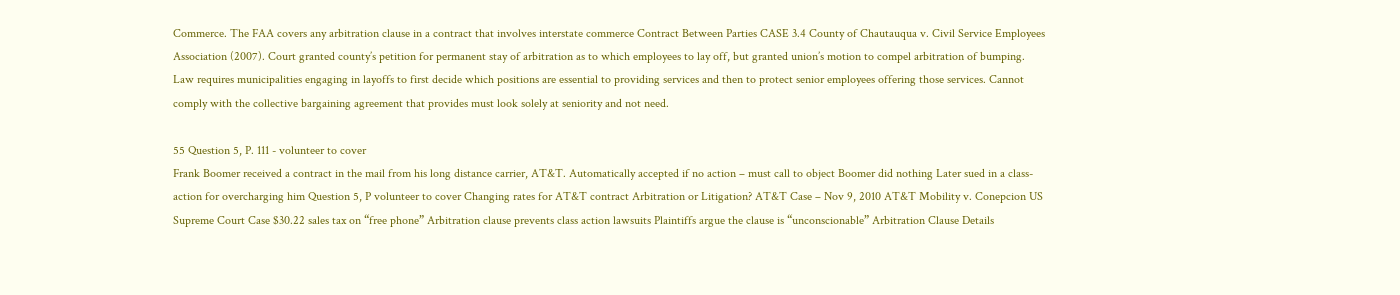Commerce. The FAA covers any arbitration clause in a contract that involves interstate commerce Contract Between Parties CASE 3.4 County of Chautauqua v. Civil Service Employees Association (2007). Court granted county’s petition for permanent stay of arbitration as to which employees to lay off, but granted union’s motion to compel arbitration of bumping. Law requires municipalities engaging in layoffs to first decide which positions are essential to providing services and then to protect senior employees offering those services. Cannot comply with the collective bargaining agreement that provides must look solely at seniority and not need.

55 Question 5, P. 111 - volunteer to cover
Frank Boomer received a contract in the mail from his long distance carrier, AT&T. Automatically accepted if no action – must call to object Boomer did nothing Later sued in a class-action for overcharging him Question 5, P volunteer to cover Changing rates for AT&T contract Arbitration or Litigation? AT&T Case – Nov 9, 2010 AT&T Mobility v. Conepcion US Supreme Court Case $30.22 sales tax on “free phone” Arbitration clause prevents class action lawsuits Plaintiffs argue the clause is “unconscionable” Arbitration Clause Details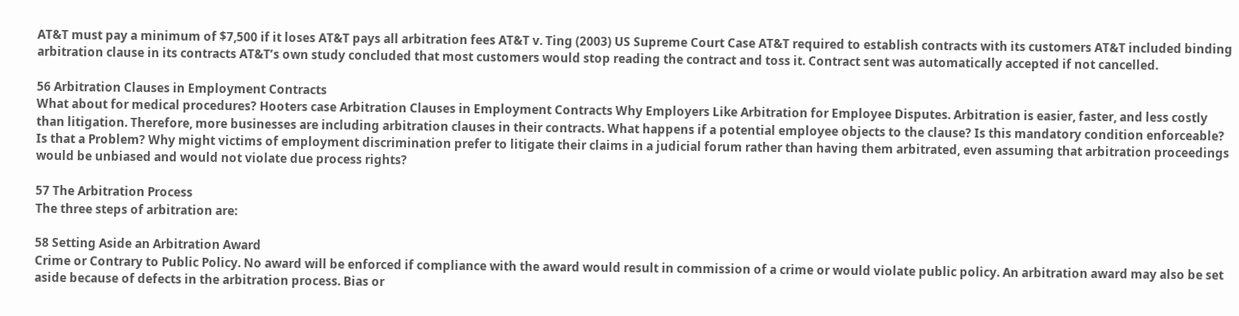AT&T must pay a minimum of $7,500 if it loses AT&T pays all arbitration fees AT&T v. Ting (2003) US Supreme Court Case AT&T required to establish contracts with its customers AT&T included binding arbitration clause in its contracts AT&T’s own study concluded that most customers would stop reading the contract and toss it. Contract sent was automatically accepted if not cancelled.

56 Arbitration Clauses in Employment Contracts
What about for medical procedures? Hooters case Arbitration Clauses in Employment Contracts Why Employers Like Arbitration for Employee Disputes. Arbitration is easier, faster, and less costly than litigation. Therefore, more businesses are including arbitration clauses in their contracts. What happens if a potential employee objects to the clause? Is this mandatory condition enforceable? Is that a Problem? Why might victims of employment discrimination prefer to litigate their claims in a judicial forum rather than having them arbitrated, even assuming that arbitration proceedings would be unbiased and would not violate due process rights?

57 The Arbitration Process
The three steps of arbitration are:

58 Setting Aside an Arbitration Award
Crime or Contrary to Public Policy. No award will be enforced if compliance with the award would result in commission of a crime or would violate public policy. An arbitration award may also be set aside because of defects in the arbitration process. Bias or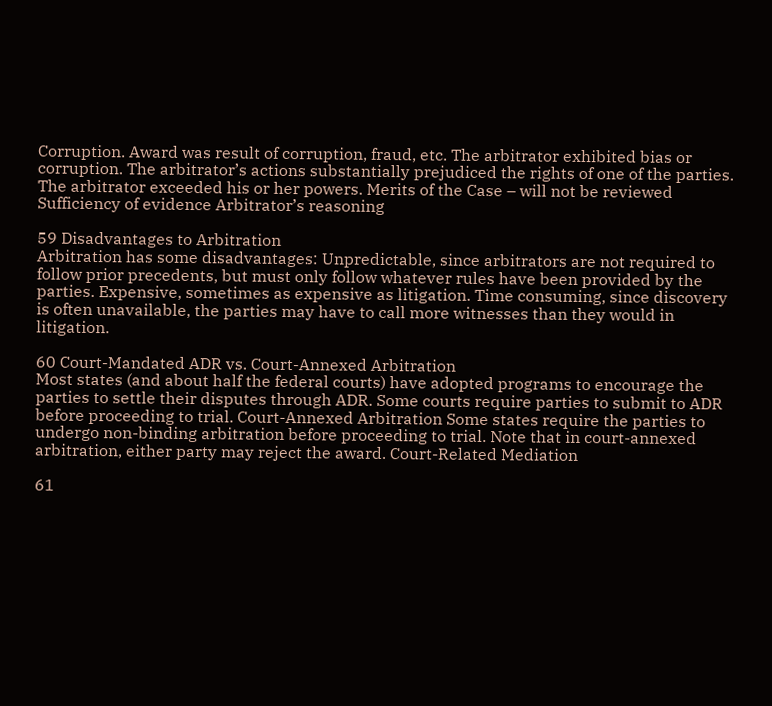Corruption. Award was result of corruption, fraud, etc. The arbitrator exhibited bias or corruption. The arbitrator’s actions substantially prejudiced the rights of one of the parties. The arbitrator exceeded his or her powers. Merits of the Case – will not be reviewed Sufficiency of evidence Arbitrator’s reasoning

59 Disadvantages to Arbitration
Arbitration has some disadvantages: Unpredictable, since arbitrators are not required to follow prior precedents, but must only follow whatever rules have been provided by the parties. Expensive, sometimes as expensive as litigation. Time consuming, since discovery is often unavailable, the parties may have to call more witnesses than they would in litigation.

60 Court-Mandated ADR vs. Court-Annexed Arbitration
Most states (and about half the federal courts) have adopted programs to encourage the parties to settle their disputes through ADR. Some courts require parties to submit to ADR before proceeding to trial. Court-Annexed Arbitration Some states require the parties to undergo non-binding arbitration before proceeding to trial. Note that in court-annexed arbitration, either party may reject the award. Court-Related Mediation

61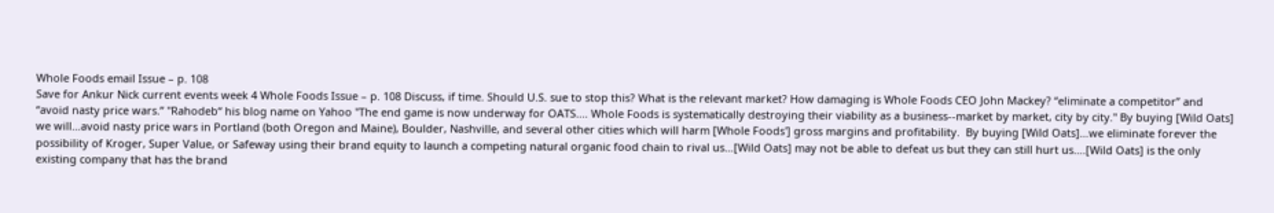Whole Foods email Issue – p. 108
Save for Ankur Nick current events week 4 Whole Foods Issue – p. 108 Discuss, if time. Should U.S. sue to stop this? What is the relevant market? How damaging is Whole Foods CEO John Mackey? “eliminate a competitor” and “avoid nasty price wars.” "Rahodeb“ his blog name on Yahoo "The end game is now underway for OATS.... Whole Foods is systematically destroying their viability as a business--market by market, city by city." By buying [Wild Oats] we will…avoid nasty price wars in Portland (both Oregon and Maine), Boulder, Nashville, and several other cities which will harm [Whole Foods'] gross margins and profitability.  By buying [Wild Oats]…we eliminate forever the possibility of Kroger, Super Value, or Safeway using their brand equity to launch a competing natural organic food chain to rival us…[Wild Oats] may not be able to defeat us but they can still hurt us….[Wild Oats] is the only existing company that has the brand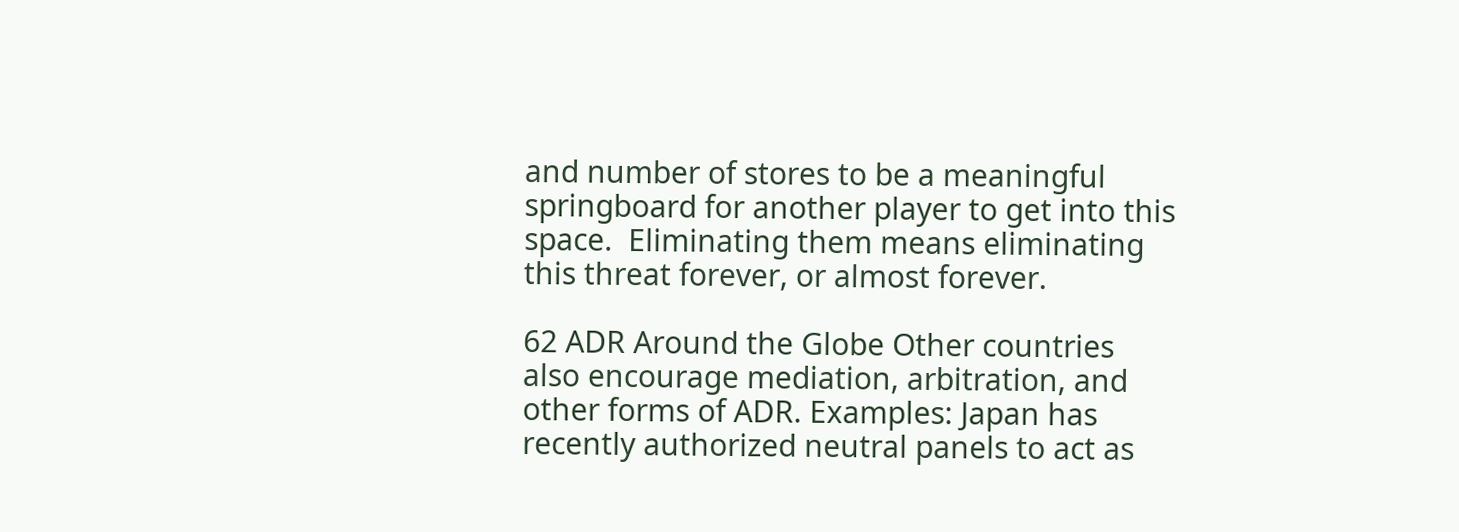and number of stores to be a meaningful springboard for another player to get into this space.  Eliminating them means eliminating this threat forever, or almost forever.

62 ADR Around the Globe Other countries also encourage mediation, arbitration, and other forms of ADR. Examples: Japan has recently authorized neutral panels to act as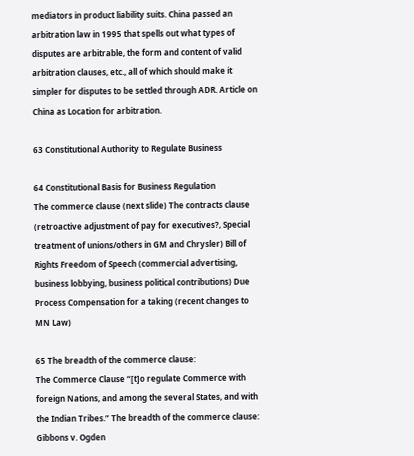mediators in product liability suits. China passed an arbitration law in 1995 that spells out what types of disputes are arbitrable, the form and content of valid arbitration clauses, etc., all of which should make it simpler for disputes to be settled through ADR. Article on China as Location for arbitration.

63 Constitutional Authority to Regulate Business

64 Constitutional Basis for Business Regulation
The commerce clause (next slide) The contracts clause (retroactive adjustment of pay for executives?, Special treatment of unions/others in GM and Chrysler) Bill of Rights Freedom of Speech (commercial advertising, business lobbying, business political contributions) Due Process Compensation for a taking (recent changes to MN Law)

65 The breadth of the commerce clause:
The Commerce Clause “[t]o regulate Commerce with foreign Nations, and among the several States, and with the Indian Tribes.” The breadth of the commerce clause: Gibbons v. Ogden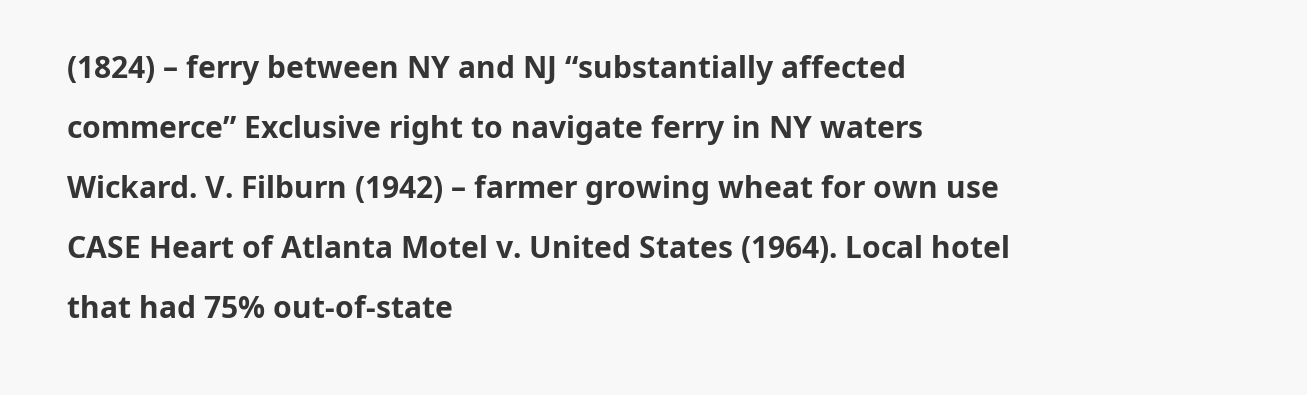(1824) – ferry between NY and NJ “substantially affected commerce” Exclusive right to navigate ferry in NY waters Wickard. V. Filburn (1942) – farmer growing wheat for own use CASE Heart of Atlanta Motel v. United States (1964). Local hotel that had 75% out-of-state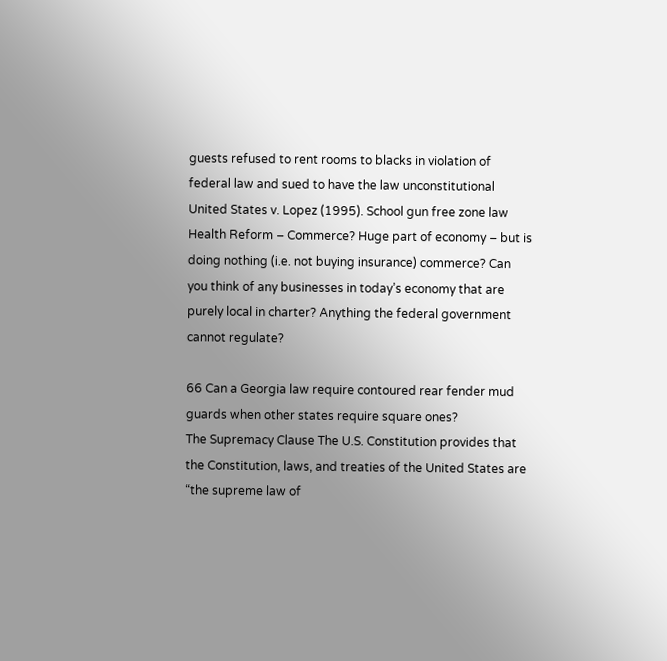guests refused to rent rooms to blacks in violation of federal law and sued to have the law unconstitutional United States v. Lopez (1995). School gun free zone law Health Reform – Commerce? Huge part of economy – but is doing nothing (i.e. not buying insurance) commerce? Can you think of any businesses in today’s economy that are purely local in charter? Anything the federal government cannot regulate?

66 Can a Georgia law require contoured rear fender mud guards when other states require square ones?
The Supremacy Clause The U.S. Constitution provides that the Constitution, laws, and treaties of the United States are “the supreme law of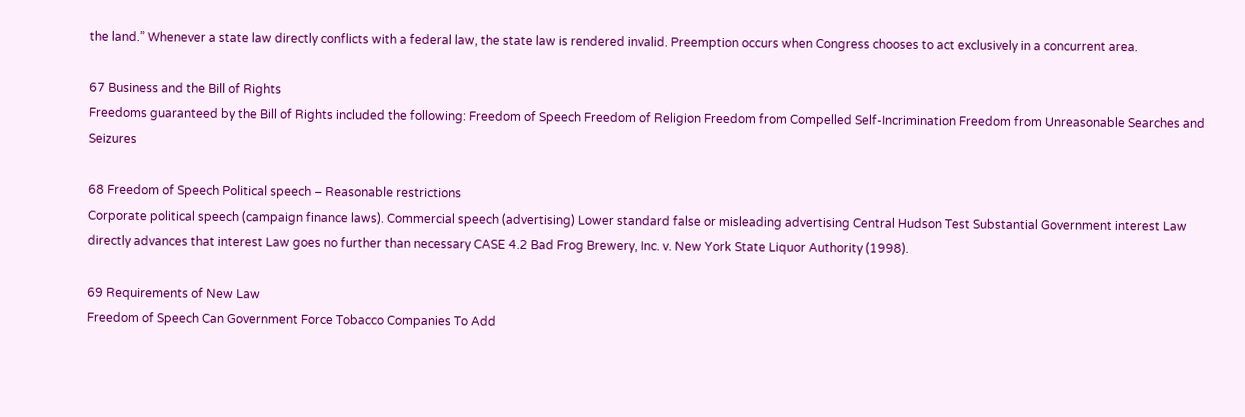the land.” Whenever a state law directly conflicts with a federal law, the state law is rendered invalid. Preemption occurs when Congress chooses to act exclusively in a concurrent area.

67 Business and the Bill of Rights
Freedoms guaranteed by the Bill of Rights included the following: Freedom of Speech Freedom of Religion Freedom from Compelled Self-Incrimination Freedom from Unreasonable Searches and Seizures

68 Freedom of Speech Political speech – Reasonable restrictions
Corporate political speech (campaign finance laws). Commercial speech (advertising) Lower standard false or misleading advertising Central Hudson Test Substantial Government interest Law directly advances that interest Law goes no further than necessary CASE 4.2 Bad Frog Brewery, Inc. v. New York State Liquor Authority (1998).

69 Requirements of New Law
Freedom of Speech Can Government Force Tobacco Companies To Add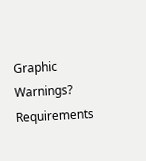Graphic Warnings? Requirements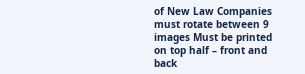of New Law Companies must rotate between 9 images Must be printed on top half – front and back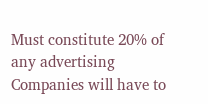Must constitute 20% of any advertising Companies will have to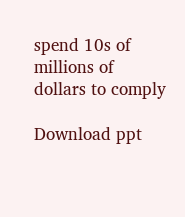spend 10s of millions of dollars to comply

Download ppt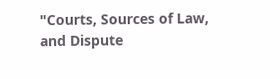"Courts, Sources of Law, and Dispute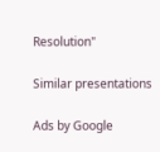Resolution"

Similar presentations

Ads by Google